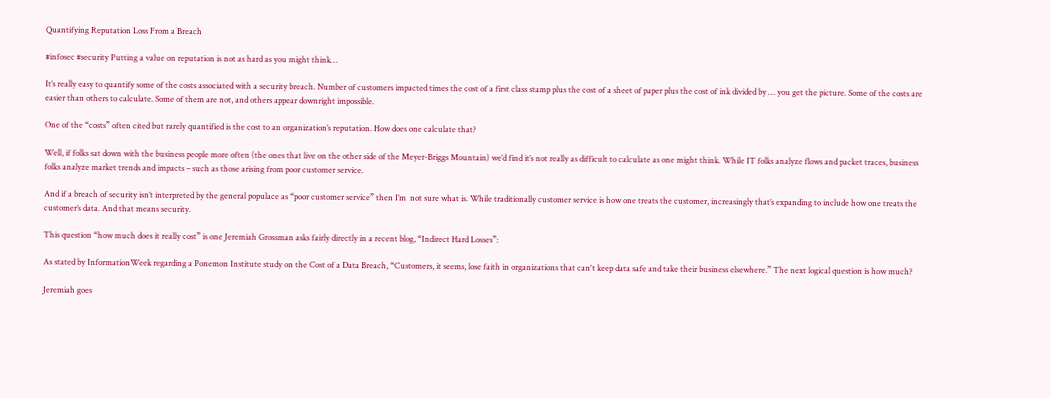Quantifying Reputation Loss From a Breach

#infosec #security Putting a value on reputation is not as hard as you might think…

It’s really easy to quantify some of the costs associated with a security breach. Number of customers impacted times the cost of a first class stamp plus the cost of a sheet of paper plus the cost of ink divided by … you get the picture. Some of the costs are easier than others to calculate. Some of them are not, and others appear downright impossible.

One of the “costs” often cited but rarely quantified is the cost to an organization’s reputation. How does one calculate that?

Well, if folks sat down with the business people more often (the ones that live on the other side of the Meyer-Briggs Mountain) we’d find it’s not really as difficult to calculate as one might think. While IT folks analyze flows and packet traces, business folks analyze market trends and impacts – such as those arising from poor customer service.

And if a breach of security isn’t interpreted by the general populace as “poor customer service” then I’m  not sure what is. While traditionally customer service is how one treats the customer, increasingly that’s expanding to include how one treats the customer’s data. And that means security.

This question “how much does it really cost” is one Jeremiah Grossman asks fairly directly in a recent blog, “Indirect Hard Losses”:

As stated by InformationWeek regarding a Ponemon Institute study on the Cost of a Data Breach, “Customers, it seems, lose faith in organizations that can't keep data safe and take their business elsewhere.” The next logical question is how much?

Jeremiah goes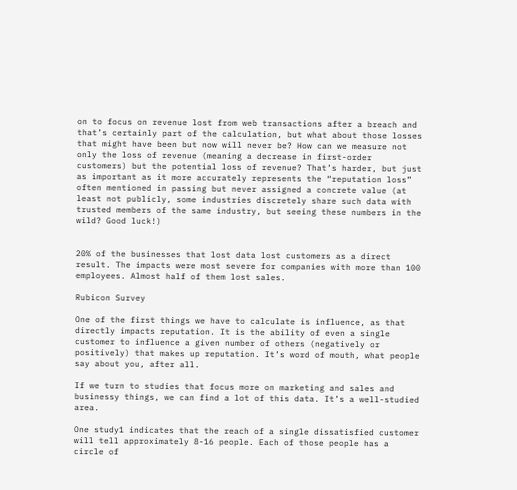on to focus on revenue lost from web transactions after a breach and that’s certainly part of the calculation, but what about those losses that might have been but now will never be? How can we measure not only the loss of revenue (meaning a decrease in first-order customers) but the potential loss of revenue? That’s harder, but just as important as it more accurately represents the “reputation loss” often mentioned in passing but never assigned a concrete value (at least not publicly, some industries discretely share such data with trusted members of the same industry, but seeing these numbers in the wild? Good luck!)


20% of the businesses that lost data lost customers as a direct result. The impacts were most severe for companies with more than 100 employees. Almost half of them lost sales.

Rubicon Survey

One of the first things we have to calculate is influence, as that directly impacts reputation. It is the ability of even a single customer to influence a given number of others (negatively or positively) that makes up reputation. It’s word of mouth, what people say about you, after all.

If we turn to studies that focus more on marketing and sales and businessy things, we can find a lot of this data. It’s a well-studied area.

One study1 indicates that the reach of a single dissatisfied customer will tell approximately 8-16 people. Each of those people has a circle of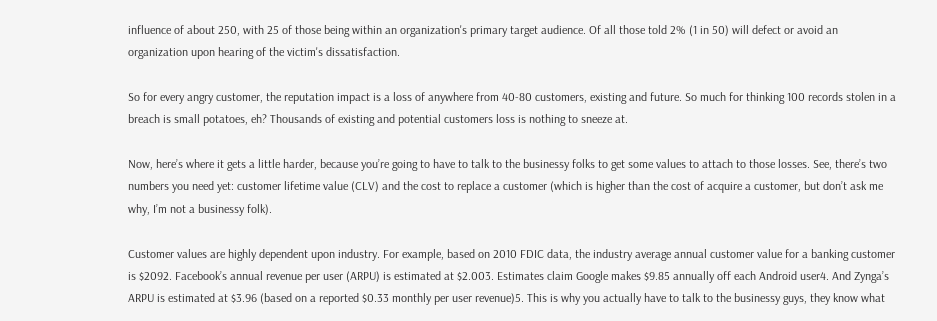influence of about 250, with 25 of those being within an organization's primary target audience. Of all those told 2% (1 in 50) will defect or avoid an organization upon hearing of the victim's dissatisfaction.

So for every angry customer, the reputation impact is a loss of anywhere from 40-80 customers, existing and future. So much for thinking 100 records stolen in a breach is small potatoes, eh? Thousands of existing and potential customers loss is nothing to sneeze at.

Now, here’s where it gets a little harder, because you’re going to have to talk to the businessy folks to get some values to attach to those losses. See, there’s two numbers you need yet: customer lifetime value (CLV) and the cost to replace a customer (which is higher than the cost of acquire a customer, but don’t ask me why, I’m not a businessy folk).

Customer values are highly dependent upon industry. For example, based on 2010 FDIC data, the industry average annual customer value for a banking customer is $2092. Facebook’s annual revenue per user (ARPU) is estimated at $2.003. Estimates claim Google makes $9.85 annually off each Android user4. And Zynga’s ARPU is estimated at $3.96 (based on a reported $0.33 monthly per user revenue)5. This is why you actually have to talk to the businessy guys, they know what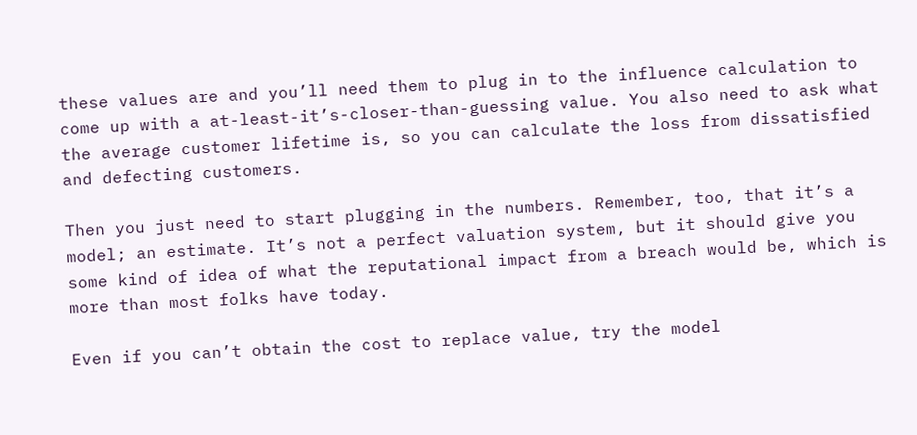these values are and you’ll need them to plug in to the influence calculation to come up with a at-least-it’s-closer-than-guessing value. You also need to ask what the average customer lifetime is, so you can calculate the loss from dissatisfied and defecting customers.

Then you just need to start plugging in the numbers. Remember, too, that it’s a model; an estimate. It’s not a perfect valuation system, but it should give you some kind of idea of what the reputational impact from a breach would be, which is more than most folks have today.

Even if you can’t obtain the cost to replace value, try the model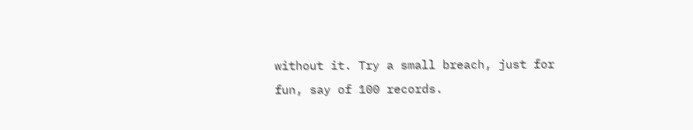without it. Try a small breach, just for fun, say of 100 records.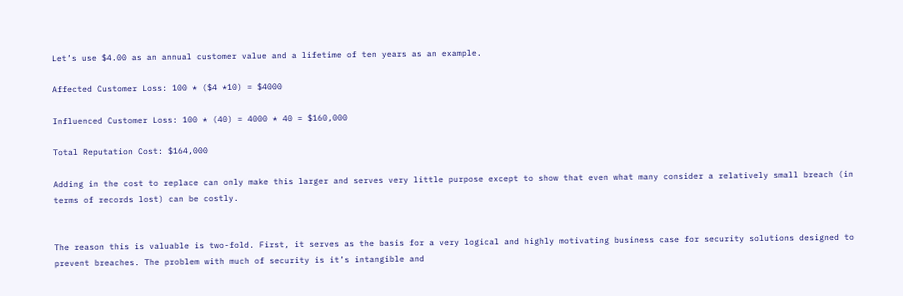Let’s use $4.00 as an annual customer value and a lifetime of ten years as an example.

Affected Customer Loss: 100 * ($4 *10) = $4000

Influenced Customer Loss: 100 * (40) = 4000 * 40 = $160,000

Total Reputation Cost: $164,000

Adding in the cost to replace can only make this larger and serves very little purpose except to show that even what many consider a relatively small breach (in terms of records lost) can be costly.


The reason this is valuable is two-fold. First, it serves as the basis for a very logical and highly motivating business case for security solutions designed to prevent breaches. The problem with much of security is it’s intangible and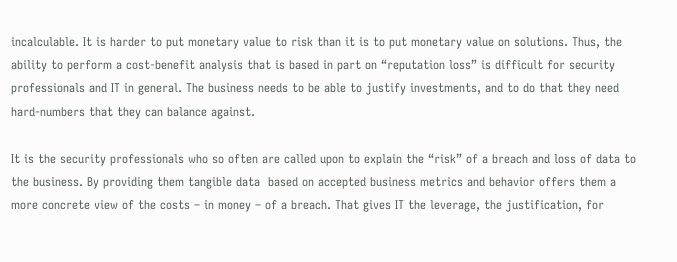incalculable. It is harder to put monetary value to risk than it is to put monetary value on solutions. Thus, the ability to perform a cost-benefit analysis that is based in part on “reputation loss” is difficult for security professionals and IT in general. The business needs to be able to justify investments, and to do that they need hard-numbers that they can balance against.

It is the security professionals who so often are called upon to explain the “risk” of a breach and loss of data to the business. By providing them tangible data  based on accepted business metrics and behavior offers them a more concrete view of the costs – in money – of a breach. That gives IT the leverage, the justification, for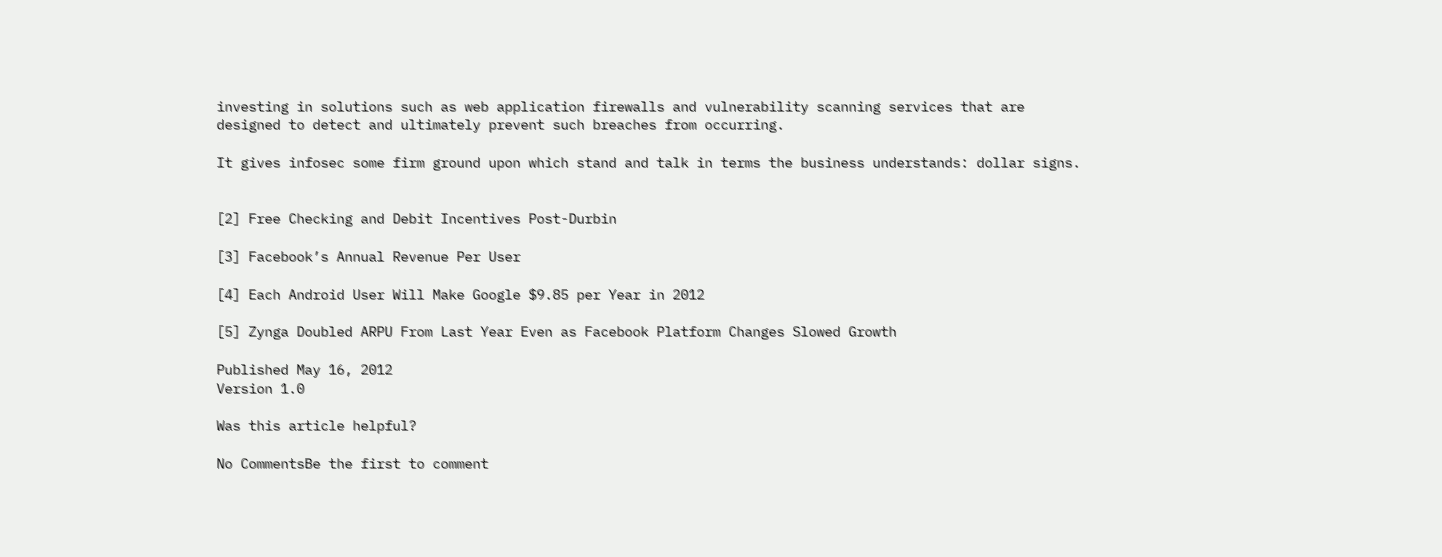investing in solutions such as web application firewalls and vulnerability scanning services that are designed to detect and ultimately prevent such breaches from occurring.

It gives infosec some firm ground upon which stand and talk in terms the business understands: dollar signs.


[2] Free Checking and Debit Incentives Post-Durbin

[3] Facebook’s Annual Revenue Per User

[4] Each Android User Will Make Google $9.85 per Year in 2012

[5] Zynga Doubled ARPU From Last Year Even as Facebook Platform Changes Slowed Growth

Published May 16, 2012
Version 1.0

Was this article helpful?

No CommentsBe the first to comment